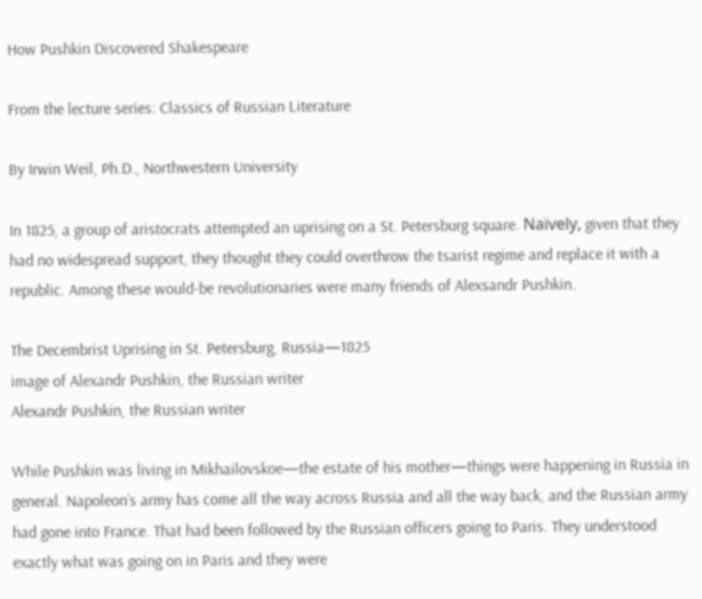How Pushkin Discovered Shakespeare

From the lecture series: Classics of Russian Literature

By Irwin Weil, Ph.D., Northwestern University

In 1825, a group of aristocrats attempted an uprising on a St. Petersburg square. Naïvely, given that they had no widespread support, they thought they could overthrow the tsarist regime and replace it with a republic. Among these would-be revolutionaries were many friends of Alexsandr Pushkin.

The Decembrist Uprising in St. Petersburg, Russia—1825
image of Alexandr Pushkin, the Russian writer
Alexandr Pushkin, the Russian writer

While Pushkin was living in Mikhailovskoe—the estate of his mother—things were happening in Russia in general. Napoleon’s army has come all the way across Russia and all the way back, and the Russian army had gone into France. That had been followed by the Russian officers going to Paris. They understood exactly what was going on in Paris and they were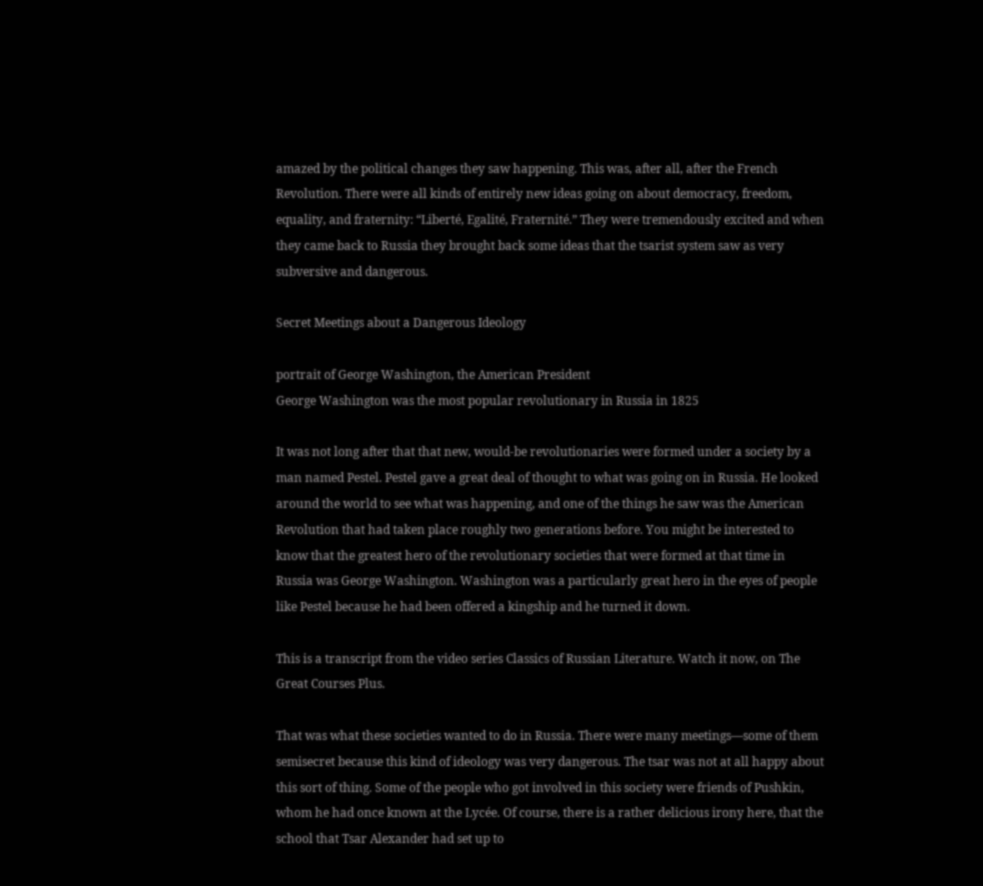amazed by the political changes they saw happening. This was, after all, after the French Revolution. There were all kinds of entirely new ideas going on about democracy, freedom, equality, and fraternity: “Liberté, Egalité, Fraternité.” They were tremendously excited and when they came back to Russia they brought back some ideas that the tsarist system saw as very subversive and dangerous.

Secret Meetings about a Dangerous Ideology

portrait of George Washington, the American President
George Washington was the most popular revolutionary in Russia in 1825

It was not long after that that new, would-be revolutionaries were formed under a society by a man named Pestel. Pestel gave a great deal of thought to what was going on in Russia. He looked around the world to see what was happening, and one of the things he saw was the American Revolution that had taken place roughly two generations before. You might be interested to know that the greatest hero of the revolutionary societies that were formed at that time in Russia was George Washington. Washington was a particularly great hero in the eyes of people like Pestel because he had been offered a kingship and he turned it down.

This is a transcript from the video series Classics of Russian Literature. Watch it now, on The Great Courses Plus.

That was what these societies wanted to do in Russia. There were many meetings—some of them semisecret because this kind of ideology was very dangerous. The tsar was not at all happy about this sort of thing. Some of the people who got involved in this society were friends of Pushkin, whom he had once known at the Lycée. Of course, there is a rather delicious irony here, that the school that Tsar Alexander had set up to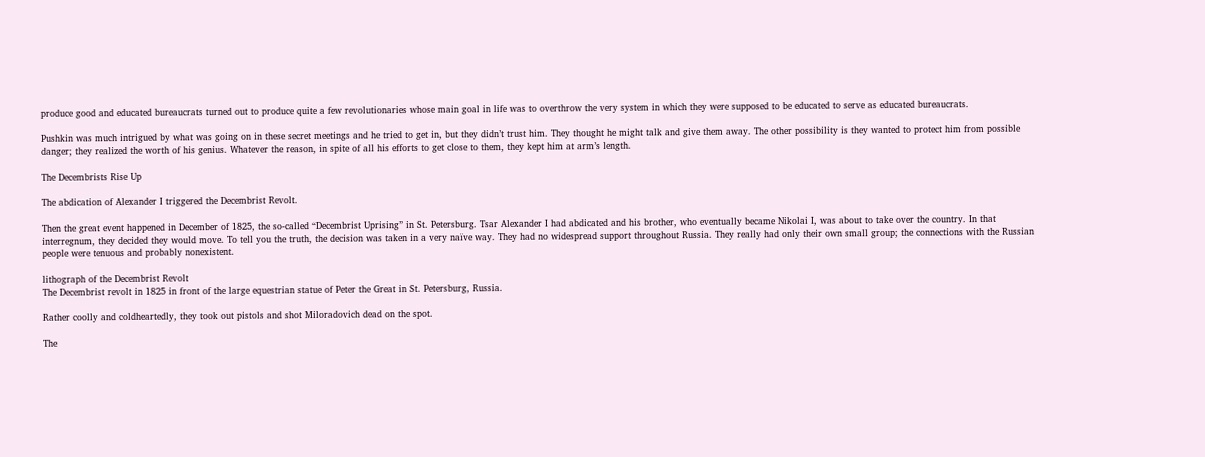produce good and educated bureaucrats turned out to produce quite a few revolutionaries whose main goal in life was to overthrow the very system in which they were supposed to be educated to serve as educated bureaucrats.

Pushkin was much intrigued by what was going on in these secret meetings and he tried to get in, but they didn’t trust him. They thought he might talk and give them away. The other possibility is they wanted to protect him from possible danger; they realized the worth of his genius. Whatever the reason, in spite of all his efforts to get close to them, they kept him at arm’s length.

The Decembrists Rise Up

The abdication of Alexander I triggered the Decembrist Revolt.

Then the great event happened in December of 1825, the so-called “Decembrist Uprising” in St. Petersburg. Tsar Alexander I had abdicated and his brother, who eventually became Nikolai I, was about to take over the country. In that interregnum, they decided they would move. To tell you the truth, the decision was taken in a very naïve way. They had no widespread support throughout Russia. They really had only their own small group; the connections with the Russian people were tenuous and probably nonexistent.

lithograph of the Decembrist Revolt
The Decembrist revolt in 1825 in front of the large equestrian statue of Peter the Great in St. Petersburg, Russia.

Rather coolly and coldheartedly, they took out pistols and shot Miloradovich dead on the spot.

The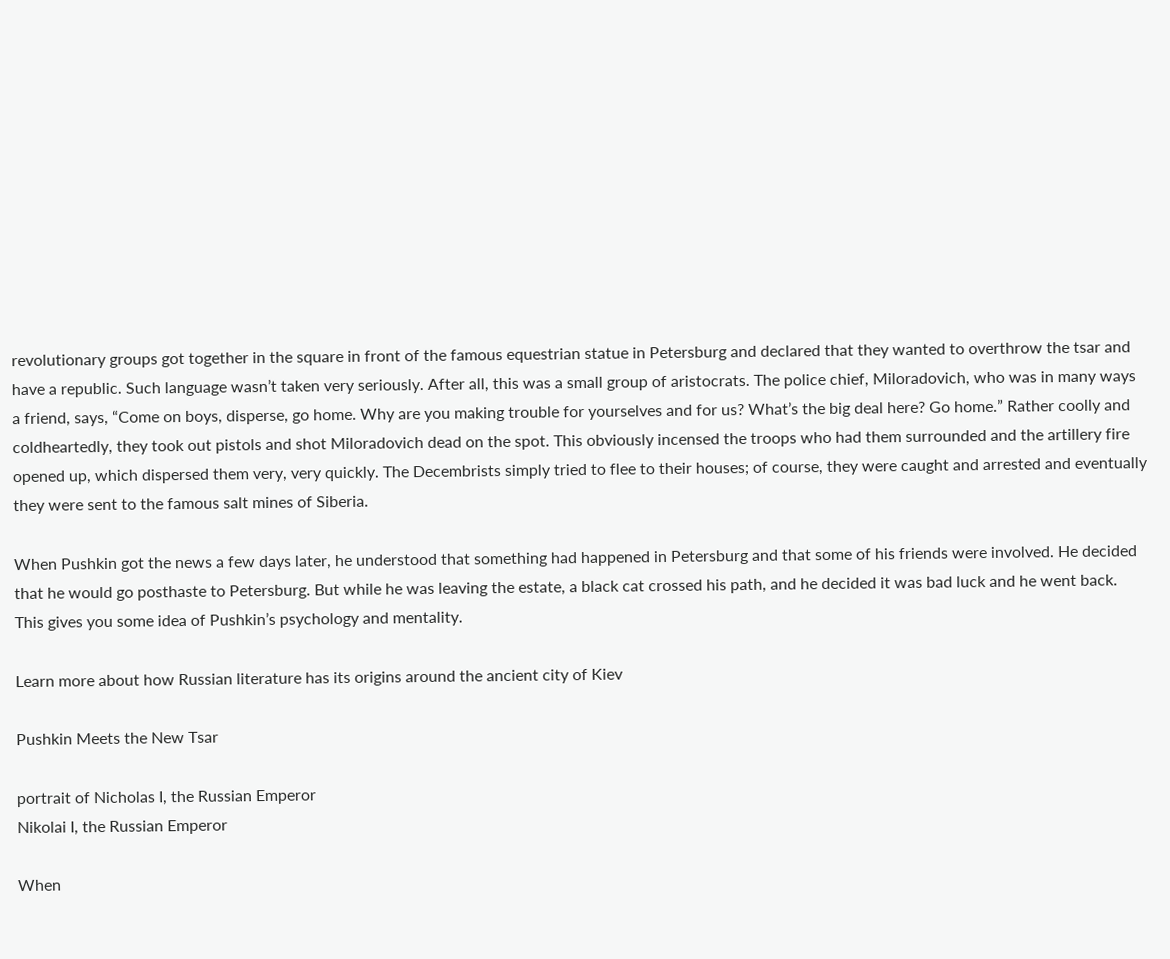revolutionary groups got together in the square in front of the famous equestrian statue in Petersburg and declared that they wanted to overthrow the tsar and have a republic. Such language wasn’t taken very seriously. After all, this was a small group of aristocrats. The police chief, Miloradovich, who was in many ways a friend, says, “Come on boys, disperse, go home. Why are you making trouble for yourselves and for us? What’s the big deal here? Go home.” Rather coolly and coldheartedly, they took out pistols and shot Miloradovich dead on the spot. This obviously incensed the troops who had them surrounded and the artillery fire opened up, which dispersed them very, very quickly. The Decembrists simply tried to flee to their houses; of course, they were caught and arrested and eventually they were sent to the famous salt mines of Siberia.

When Pushkin got the news a few days later, he understood that something had happened in Petersburg and that some of his friends were involved. He decided that he would go posthaste to Petersburg. But while he was leaving the estate, a black cat crossed his path, and he decided it was bad luck and he went back. This gives you some idea of Pushkin’s psychology and mentality.

Learn more about how Russian literature has its origins around the ancient city of Kiev

Pushkin Meets the New Tsar

portrait of Nicholas I, the Russian Emperor
Nikolai I, the Russian Emperor

When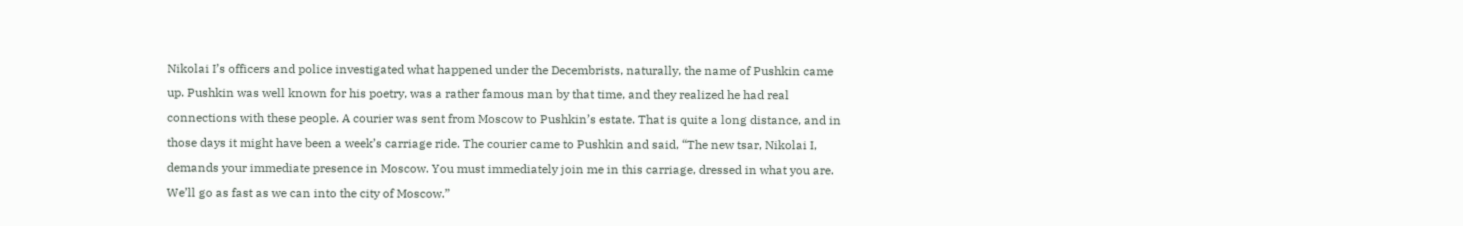Nikolai I’s officers and police investigated what happened under the Decembrists, naturally, the name of Pushkin came up. Pushkin was well known for his poetry, was a rather famous man by that time, and they realized he had real connections with these people. A courier was sent from Moscow to Pushkin’s estate. That is quite a long distance, and in those days it might have been a week’s carriage ride. The courier came to Pushkin and said, “The new tsar, Nikolai I, demands your immediate presence in Moscow. You must immediately join me in this carriage, dressed in what you are. We’ll go as fast as we can into the city of Moscow.”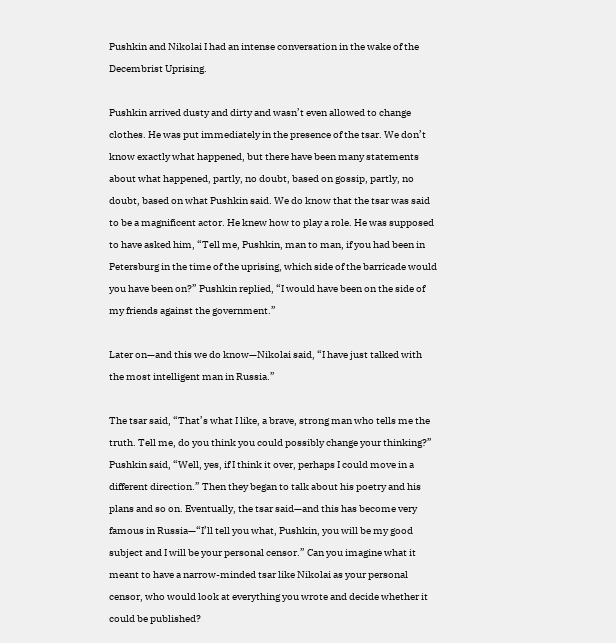Pushkin and Nikolai I had an intense conversation in the wake of the Decembrist Uprising.

Pushkin arrived dusty and dirty and wasn’t even allowed to change clothes. He was put immediately in the presence of the tsar. We don’t know exactly what happened, but there have been many statements about what happened, partly, no doubt, based on gossip, partly, no doubt, based on what Pushkin said. We do know that the tsar was said to be a magnificent actor. He knew how to play a role. He was supposed to have asked him, “Tell me, Pushkin, man to man, if you had been in Petersburg in the time of the uprising, which side of the barricade would you have been on?” Pushkin replied, “I would have been on the side of my friends against the government.”

Later on—and this we do know—Nikolai said, “I have just talked with the most intelligent man in Russia.”

The tsar said, “That’s what I like, a brave, strong man who tells me the truth. Tell me, do you think you could possibly change your thinking?” Pushkin said, “Well, yes, if I think it over, perhaps I could move in a different direction.” Then they began to talk about his poetry and his plans and so on. Eventually, the tsar said—and this has become very famous in Russia—“I’ll tell you what, Pushkin, you will be my good subject and I will be your personal censor.” Can you imagine what it meant to have a narrow-minded tsar like Nikolai as your personal censor, who would look at everything you wrote and decide whether it could be published?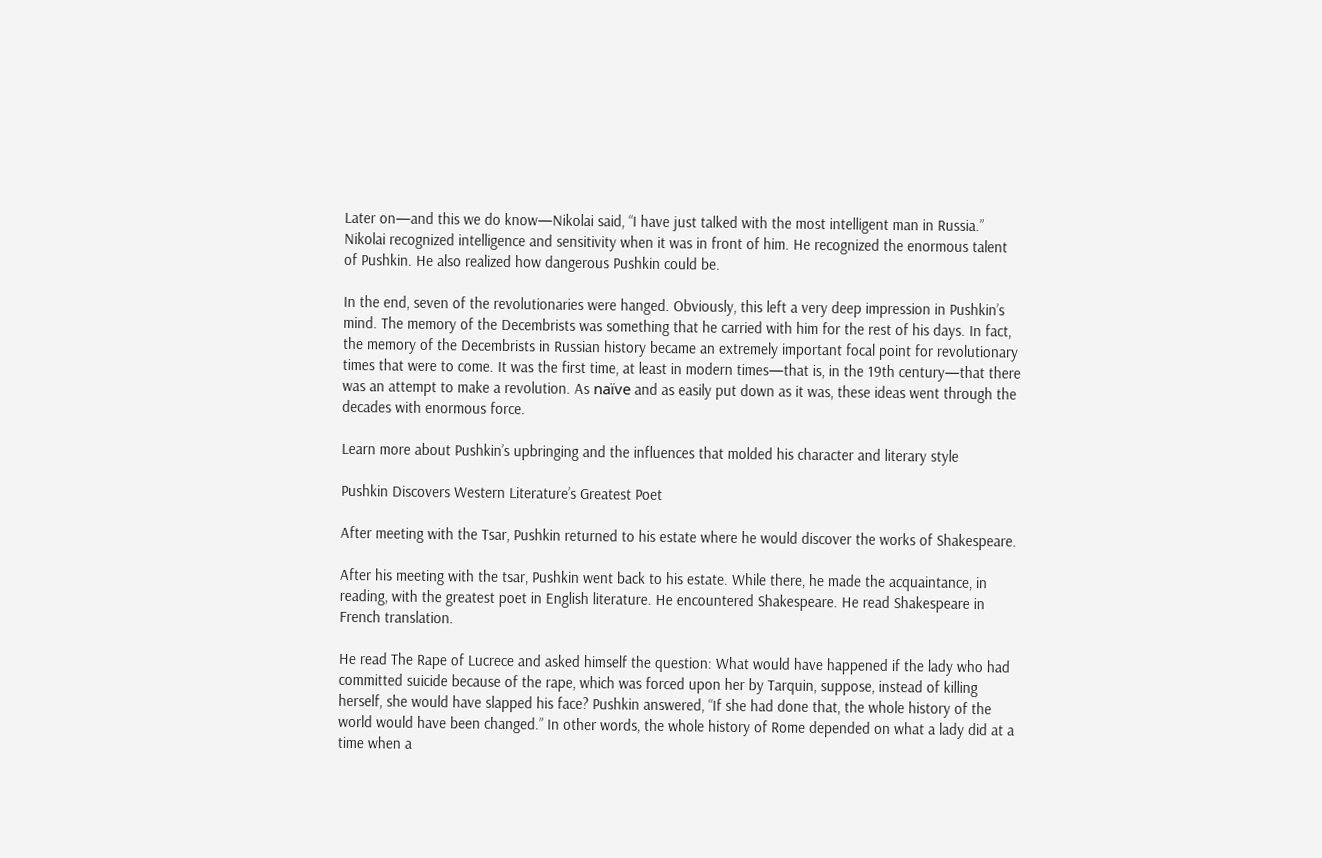Later on—and this we do know—Nikolai said, “I have just talked with the most intelligent man in Russia.” Nikolai recognized intelligence and sensitivity when it was in front of him. He recognized the enormous talent of Pushkin. He also realized how dangerous Pushkin could be.

In the end, seven of the revolutionaries were hanged. Obviously, this left a very deep impression in Pushkin’s mind. The memory of the Decembrists was something that he carried with him for the rest of his days. In fact, the memory of the Decembrists in Russian history became an extremely important focal point for revolutionary times that were to come. It was the first time, at least in modern times—that is, in the 19th century—that there was an attempt to make a revolution. As naïve and as easily put down as it was, these ideas went through the decades with enormous force.

Learn more about Pushkin’s upbringing and the influences that molded his character and literary style

Pushkin Discovers Western Literature’s Greatest Poet

After meeting with the Tsar, Pushkin returned to his estate where he would discover the works of Shakespeare.

After his meeting with the tsar, Pushkin went back to his estate. While there, he made the acquaintance, in reading, with the greatest poet in English literature. He encountered Shakespeare. He read Shakespeare in French translation.

He read The Rape of Lucrece and asked himself the question: What would have happened if the lady who had committed suicide because of the rape, which was forced upon her by Tarquin, suppose, instead of killing herself, she would have slapped his face? Pushkin answered, “If she had done that, the whole history of the world would have been changed.” In other words, the whole history of Rome depended on what a lady did at a time when a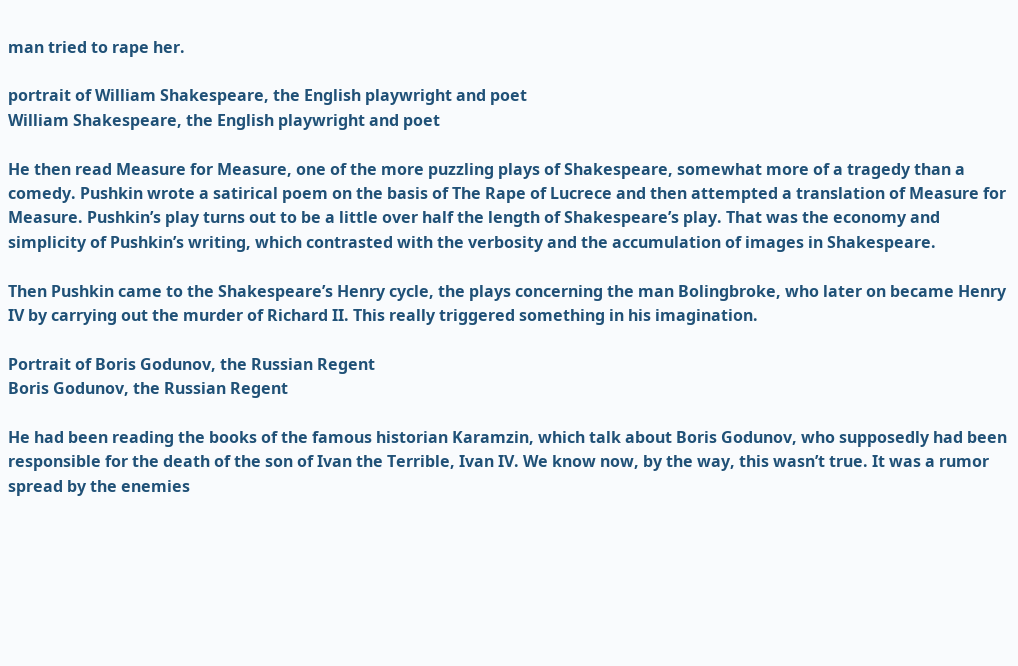man tried to rape her.

portrait of William Shakespeare, the English playwright and poet
William Shakespeare, the English playwright and poet

He then read Measure for Measure, one of the more puzzling plays of Shakespeare, somewhat more of a tragedy than a comedy. Pushkin wrote a satirical poem on the basis of The Rape of Lucrece and then attempted a translation of Measure for Measure. Pushkin’s play turns out to be a little over half the length of Shakespeare’s play. That was the economy and simplicity of Pushkin’s writing, which contrasted with the verbosity and the accumulation of images in Shakespeare.

Then Pushkin came to the Shakespeare’s Henry cycle, the plays concerning the man Bolingbroke, who later on became Henry IV by carrying out the murder of Richard II. This really triggered something in his imagination.

Portrait of Boris Godunov, the Russian Regent
Boris Godunov, the Russian Regent

He had been reading the books of the famous historian Karamzin, which talk about Boris Godunov, who supposedly had been responsible for the death of the son of Ivan the Terrible, Ivan IV. We know now, by the way, this wasn’t true. It was a rumor spread by the enemies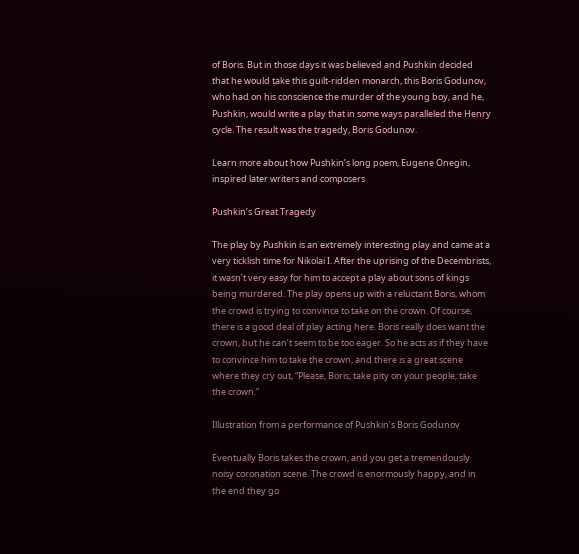of Boris. But in those days it was believed and Pushkin decided that he would take this guilt-ridden monarch, this Boris Godunov, who had on his conscience the murder of the young boy, and he, Pushkin, would write a play that in some ways paralleled the Henry cycle. The result was the tragedy, Boris Godunov.

Learn more about how Pushkin’s long poem, Eugene Onegin, inspired later writers and composers

Pushkin’s Great Tragedy

The play by Pushkin is an extremely interesting play and came at a very ticklish time for Nikolai I. After the uprising of the Decembrists, it wasn’t very easy for him to accept a play about sons of kings being murdered. The play opens up with a reluctant Boris, whom the crowd is trying to convince to take on the crown. Of course, there is a good deal of play acting here. Boris really does want the crown, but he can’t seem to be too eager. So he acts as if they have to convince him to take the crown, and there is a great scene where they cry out, “Please, Boris, take pity on your people; take the crown.”

Illustration from a performance of Pushkin’s Boris Godunov

Eventually Boris takes the crown, and you get a tremendously noisy coronation scene. The crowd is enormously happy, and in the end they go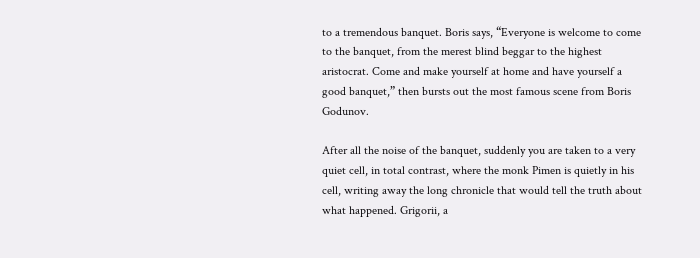to a tremendous banquet. Boris says, “Everyone is welcome to come to the banquet, from the merest blind beggar to the highest aristocrat. Come and make yourself at home and have yourself a good banquet,” then bursts out the most famous scene from Boris Godunov.

After all the noise of the banquet, suddenly you are taken to a very quiet cell, in total contrast, where the monk Pimen is quietly in his cell, writing away the long chronicle that would tell the truth about what happened. Grigorii, a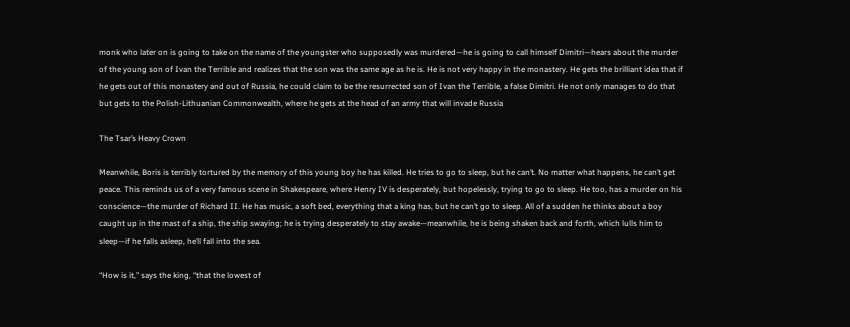monk who later on is going to take on the name of the youngster who supposedly was murdered—he is going to call himself Dimitri—hears about the murder of the young son of Ivan the Terrible and realizes that the son was the same age as he is. He is not very happy in the monastery. He gets the brilliant idea that if he gets out of this monastery and out of Russia, he could claim to be the resurrected son of Ivan the Terrible, a false Dimitri. He not only manages to do that but gets to the Polish-Lithuanian Commonwealth, where he gets at the head of an army that will invade Russia

The Tsar’s Heavy Crown

Meanwhile, Boris is terribly tortured by the memory of this young boy he has killed. He tries to go to sleep, but he can’t. No matter what happens, he can’t get peace. This reminds us of a very famous scene in Shakespeare, where Henry IV is desperately, but hopelessly, trying to go to sleep. He too, has a murder on his conscience—the murder of Richard II. He has music, a soft bed, everything that a king has, but he can’t go to sleep. All of a sudden he thinks about a boy caught up in the mast of a ship, the ship swaying; he is trying desperately to stay awake—meanwhile, he is being shaken back and forth, which lulls him to sleep—if he falls asleep, he’ll fall into the sea.

“How is it,” says the king, “that the lowest of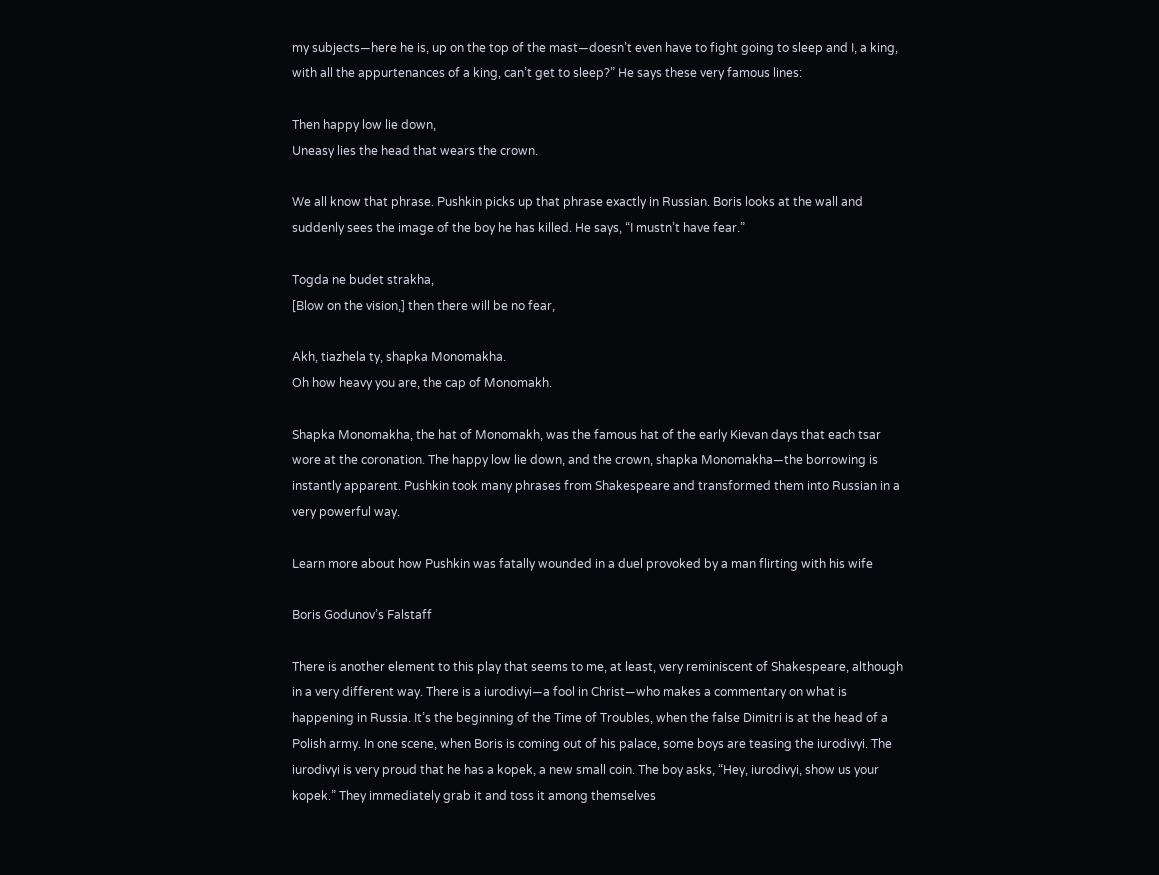my subjects—here he is, up on the top of the mast—doesn’t even have to fight going to sleep and I, a king, with all the appurtenances of a king, can’t get to sleep?” He says these very famous lines:

Then happy low lie down,
Uneasy lies the head that wears the crown.

We all know that phrase. Pushkin picks up that phrase exactly in Russian. Boris looks at the wall and suddenly sees the image of the boy he has killed. He says, “I mustn’t have fear.”

Togda ne budet strakha,
[Blow on the vision,] then there will be no fear,

Akh, tiazhela ty, shapka Monomakha.
Oh how heavy you are, the cap of Monomakh.

Shapka Monomakha, the hat of Monomakh, was the famous hat of the early Kievan days that each tsar wore at the coronation. The happy low lie down, and the crown, shapka Monomakha—the borrowing is instantly apparent. Pushkin took many phrases from Shakespeare and transformed them into Russian in a very powerful way.

Learn more about how Pushkin was fatally wounded in a duel provoked by a man flirting with his wife

Boris Godunov’s Falstaff

There is another element to this play that seems to me, at least, very reminiscent of Shakespeare, although in a very different way. There is a iurodivyi—a fool in Christ—who makes a commentary on what is happening in Russia. It’s the beginning of the Time of Troubles, when the false Dimitri is at the head of a Polish army. In one scene, when Boris is coming out of his palace, some boys are teasing the iurodivyi. The iurodivyi is very proud that he has a kopek, a new small coin. The boy asks, “Hey, iurodivyi, show us your kopek.” They immediately grab it and toss it among themselves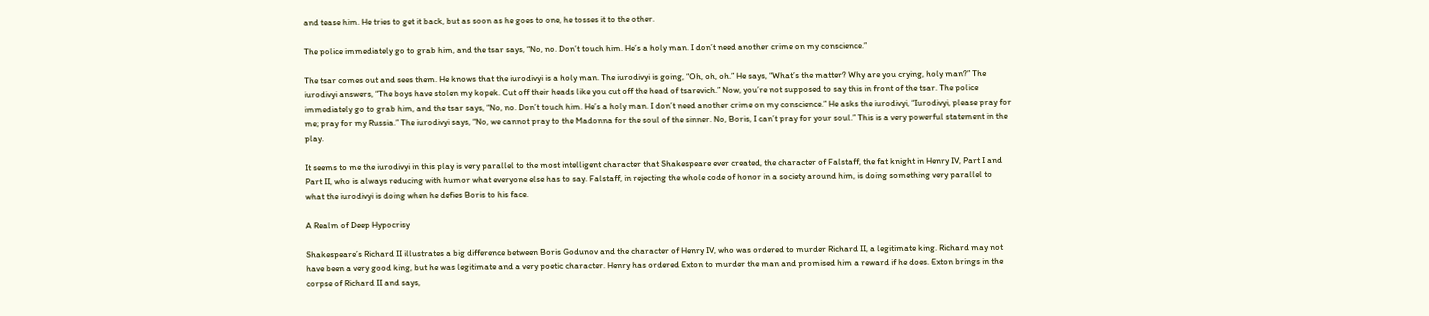and tease him. He tries to get it back, but as soon as he goes to one, he tosses it to the other.

The police immediately go to grab him, and the tsar says, “No, no. Don’t touch him. He’s a holy man. I don’t need another crime on my conscience.”

The tsar comes out and sees them. He knows that the iurodivyi is a holy man. The iurodivyi is going, “Oh, oh, oh.” He says, “What’s the matter? Why are you crying, holy man?” The iurodivyi answers, “The boys have stolen my kopek. Cut off their heads like you cut off the head of tsarevich.” Now, you’re not supposed to say this in front of the tsar. The police immediately go to grab him, and the tsar says, “No, no. Don’t touch him. He’s a holy man. I don’t need another crime on my conscience.” He asks the iurodivyi, “Iurodivyi, please pray for me; pray for my Russia.” The iurodivyi says, “No, we cannot pray to the Madonna for the soul of the sinner. No, Boris, I can’t pray for your soul.” This is a very powerful statement in the play.

It seems to me the iurodivyi in this play is very parallel to the most intelligent character that Shakespeare ever created, the character of Falstaff, the fat knight in Henry IV, Part I and Part II, who is always reducing with humor what everyone else has to say. Falstaff, in rejecting the whole code of honor in a society around him, is doing something very parallel to what the iurodivyi is doing when he defies Boris to his face.

A Realm of Deep Hypocrisy

Shakespeare’s Richard II illustrates a big difference between Boris Godunov and the character of Henry IV, who was ordered to murder Richard II, a legitimate king. Richard may not have been a very good king, but he was legitimate and a very poetic character. Henry has ordered Exton to murder the man and promised him a reward if he does. Exton brings in the corpse of Richard II and says,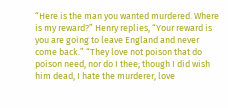“Here is the man you wanted murdered. Where is my reward?” Henry replies, “Your reward is you are going to leave England and never come back.” “They love not poison that do poison need, nor do I thee; though I did wish him dead, I hate the murderer, love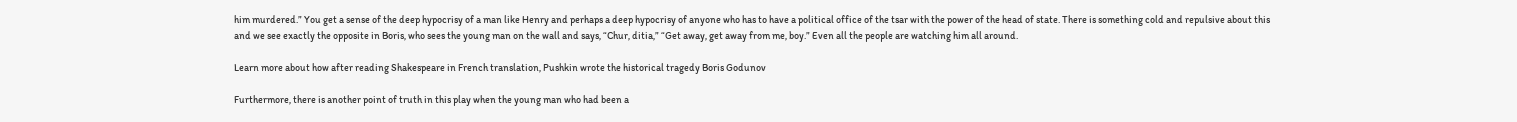him murdered.” You get a sense of the deep hypocrisy of a man like Henry and perhaps a deep hypocrisy of anyone who has to have a political office of the tsar with the power of the head of state. There is something cold and repulsive about this and we see exactly the opposite in Boris, who sees the young man on the wall and says, “Chur, ditia,” “Get away, get away from me, boy.” Even all the people are watching him all around.

Learn more about how after reading Shakespeare in French translation, Pushkin wrote the historical tragedy Boris Godunov

Furthermore, there is another point of truth in this play when the young man who had been a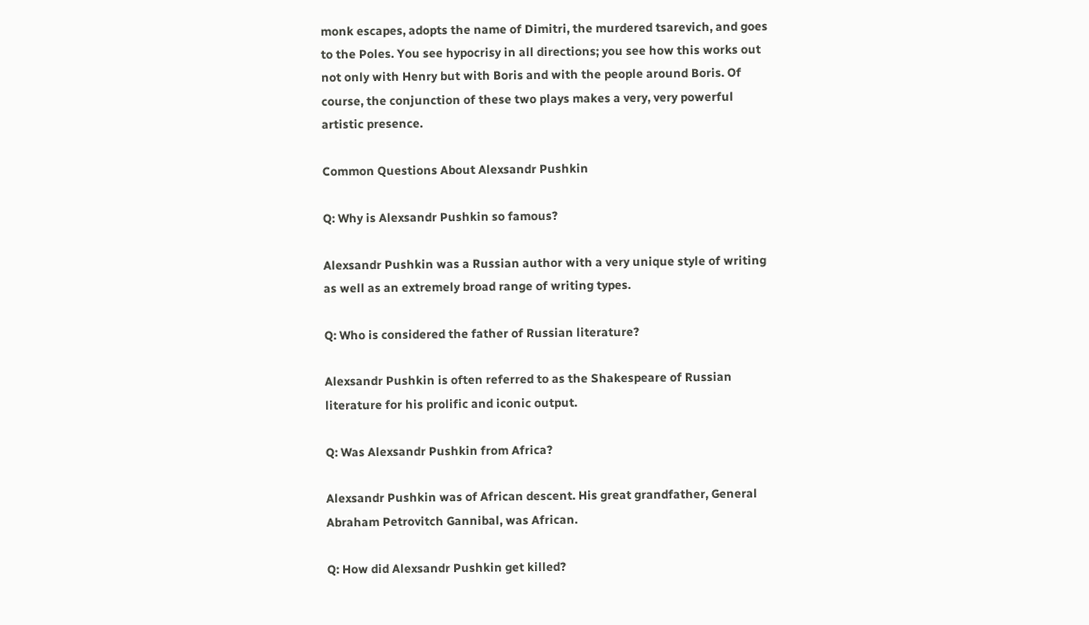monk escapes, adopts the name of Dimitri, the murdered tsarevich, and goes to the Poles. You see hypocrisy in all directions; you see how this works out not only with Henry but with Boris and with the people around Boris. Of course, the conjunction of these two plays makes a very, very powerful artistic presence.

Common Questions About Alexsandr Pushkin

Q: Why is Alexsandr Pushkin so famous?

Alexsandr Pushkin was a Russian author with a very unique style of writing as well as an extremely broad range of writing types.

Q: Who is considered the father of Russian literature?

Alexsandr Pushkin is often referred to as the Shakespeare of Russian literature for his prolific and iconic output.

Q: Was Alexsandr Pushkin from Africa?

Alexsandr Pushkin was of African descent. His great grandfather, General Abraham Petrovitch Gannibal, was African.

Q: How did Alexsandr Pushkin get killed?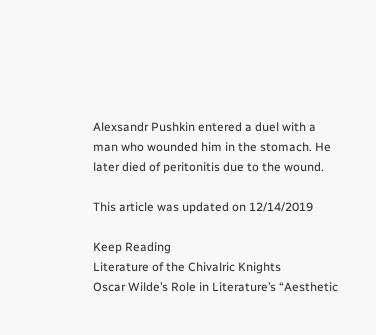Alexsandr Pushkin entered a duel with a man who wounded him in the stomach. He later died of peritonitis due to the wound.

This article was updated on 12/14/2019

Keep Reading
Literature of the Chivalric Knights
Oscar Wilde’s Role in Literature’s “Aesthetic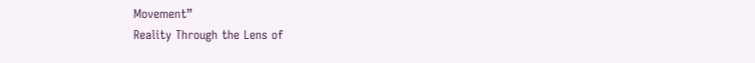Movement”
Reality Through the Lens of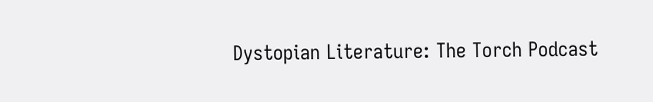Dystopian Literature: The Torch Podcast